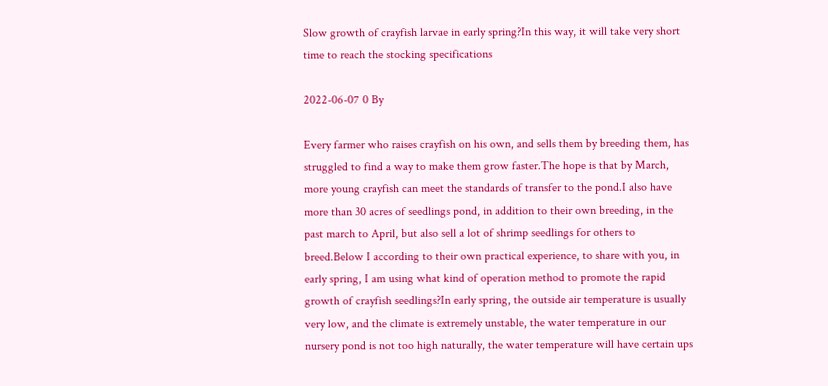Slow growth of crayfish larvae in early spring?In this way, it will take very short time to reach the stocking specifications

2022-06-07 0 By

Every farmer who raises crayfish on his own, and sells them by breeding them, has struggled to find a way to make them grow faster.The hope is that by March, more young crayfish can meet the standards of transfer to the pond.I also have more than 30 acres of seedlings pond, in addition to their own breeding, in the past march to April, but also sell a lot of shrimp seedlings for others to breed.Below I according to their own practical experience, to share with you, in early spring, I am using what kind of operation method to promote the rapid growth of crayfish seedlings?In early spring, the outside air temperature is usually very low, and the climate is extremely unstable, the water temperature in our nursery pond is not too high naturally, the water temperature will have certain ups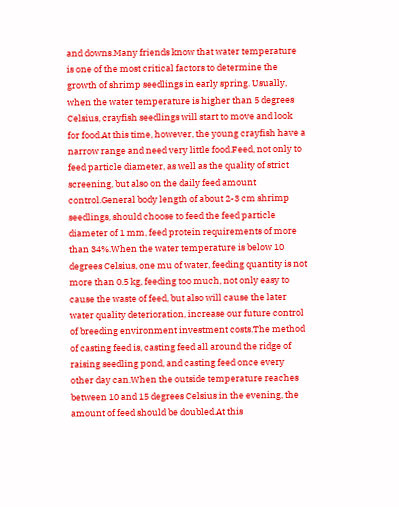and downs.Many friends know that water temperature is one of the most critical factors to determine the growth of shrimp seedlings in early spring. Usually, when the water temperature is higher than 5 degrees Celsius, crayfish seedlings will start to move and look for food.At this time, however, the young crayfish have a narrow range and need very little food.Feed, not only to feed particle diameter, as well as the quality of strict screening, but also on the daily feed amount control.General body length of about 2-3 cm shrimp seedlings, should choose to feed the feed particle diameter of 1 mm, feed protein requirements of more than 34%.When the water temperature is below 10 degrees Celsius, one mu of water, feeding quantity is not more than 0.5 kg, feeding too much, not only easy to cause the waste of feed, but also will cause the later water quality deterioration, increase our future control of breeding environment investment costs.The method of casting feed is, casting feed all around the ridge of raising seedling pond, and casting feed once every other day can.When the outside temperature reaches between 10 and 15 degrees Celsius in the evening, the amount of feed should be doubled.At this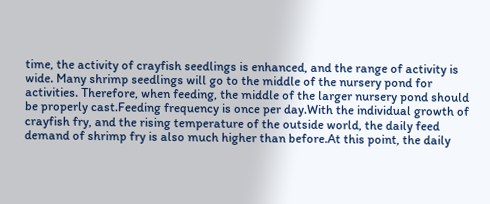time, the activity of crayfish seedlings is enhanced, and the range of activity is wide. Many shrimp seedlings will go to the middle of the nursery pond for activities. Therefore, when feeding, the middle of the larger nursery pond should be properly cast.Feeding frequency is once per day.With the individual growth of crayfish fry, and the rising temperature of the outside world, the daily feed demand of shrimp fry is also much higher than before.At this point, the daily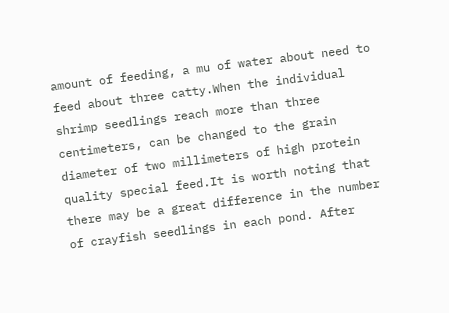amount of feeding, a mu of water about need to feed about three catty.When the individual shrimp seedlings reach more than three centimeters, can be changed to the grain diameter of two millimeters of high protein quality special feed.It is worth noting that there may be a great difference in the number of crayfish seedlings in each pond. After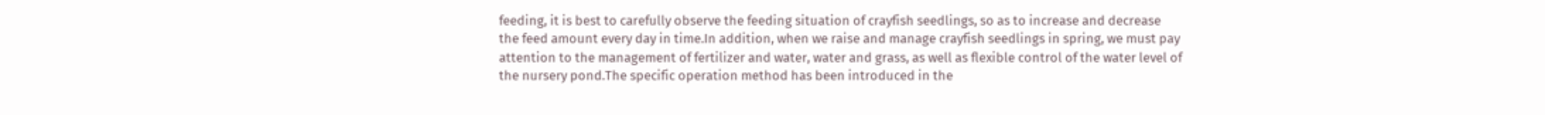feeding, it is best to carefully observe the feeding situation of crayfish seedlings, so as to increase and decrease the feed amount every day in time.In addition, when we raise and manage crayfish seedlings in spring, we must pay attention to the management of fertilizer and water, water and grass, as well as flexible control of the water level of the nursery pond.The specific operation method has been introduced in the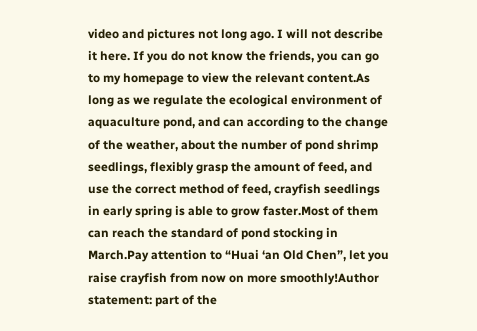video and pictures not long ago. I will not describe it here. If you do not know the friends, you can go to my homepage to view the relevant content.As long as we regulate the ecological environment of aquaculture pond, and can according to the change of the weather, about the number of pond shrimp seedlings, flexibly grasp the amount of feed, and use the correct method of feed, crayfish seedlings in early spring is able to grow faster.Most of them can reach the standard of pond stocking in March.Pay attention to “Huai ‘an Old Chen”, let you raise crayfish from now on more smoothly!Author statement: part of the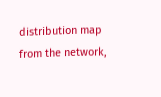distribution map from the network,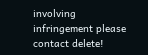involving infringement please contact delete!